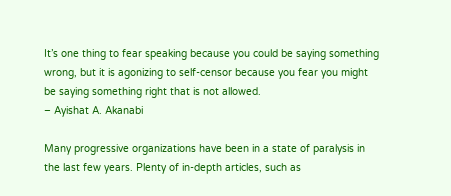It’s one thing to fear speaking because you could be saying something wrong, but it is agonizing to self-censor because you fear you might be saying something right that is not allowed.
– Ayishat A. Akanabi

Many progressive organizations have been in a state of paralysis in the last few years. Plenty of in-depth articles, such as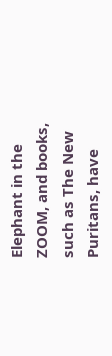Elephant in the ZOOM, and books, such as The New Puritans, have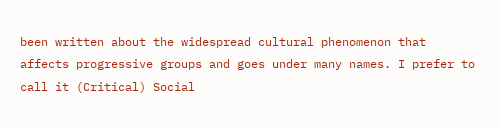been written about the widespread cultural phenomenon that affects progressive groups and goes under many names. I prefer to call it (Critical) Social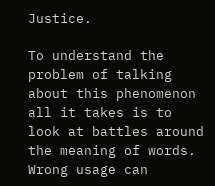Justice.

To understand the problem of talking about this phenomenon all it takes is to look at battles around the meaning of words. Wrong usage can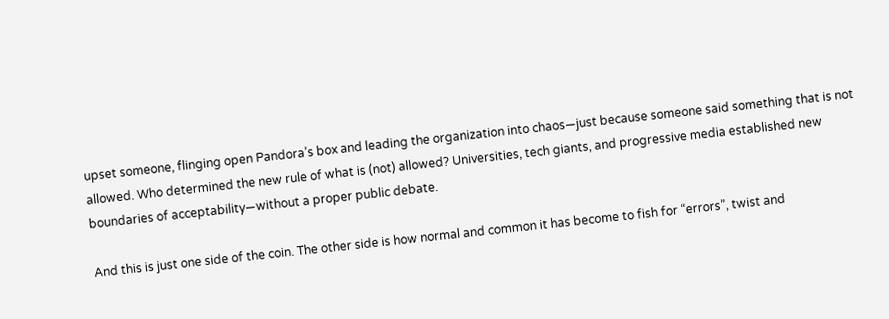upset someone, flinging open Pandora’s box and leading the organization into chaos—just because someone said something that is not allowed. Who determined the new rule of what is (not) allowed? Universities, tech giants, and progressive media established new boundaries of acceptability—without a proper public debate.

And this is just one side of the coin. The other side is how normal and common it has become to fish for “errors”, twist and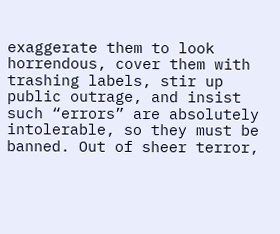exaggerate them to look horrendous, cover them with trashing labels, stir up public outrage, and insist such “errors” are absolutely intolerable, so they must be banned. Out of sheer terror,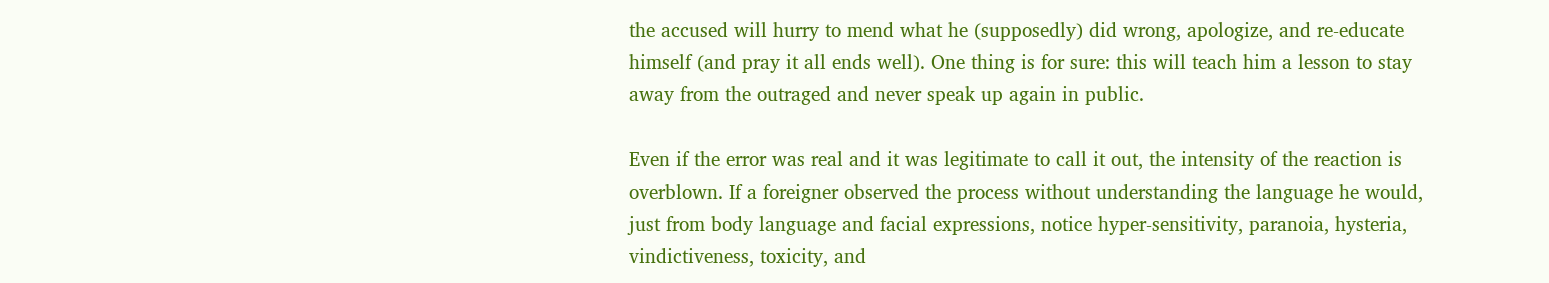the accused will hurry to mend what he (supposedly) did wrong, apologize, and re-educate himself (and pray it all ends well). One thing is for sure: this will teach him a lesson to stay away from the outraged and never speak up again in public.

Even if the error was real and it was legitimate to call it out, the intensity of the reaction is overblown. If a foreigner observed the process without understanding the language he would, just from body language and facial expressions, notice hyper-sensitivity, paranoia, hysteria, vindictiveness, toxicity, and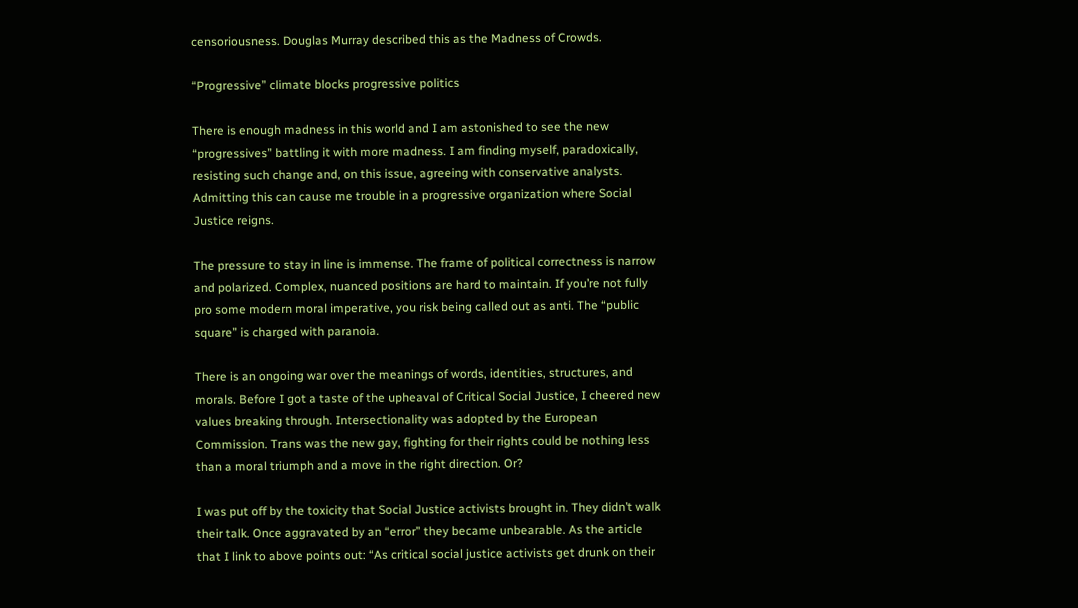censoriousness. Douglas Murray described this as the Madness of Crowds.

“Progressive” climate blocks progressive politics

There is enough madness in this world and I am astonished to see the new “progressives” battling it with more madness. I am finding myself, paradoxically, resisting such change and, on this issue, agreeing with conservative analysts. Admitting this can cause me trouble in a progressive organization where Social Justice reigns.

The pressure to stay in line is immense. The frame of political correctness is narrow and polarized. Complex, nuanced positions are hard to maintain. If you’re not fully pro some modern moral imperative, you risk being called out as anti. The “public square” is charged with paranoia.

There is an ongoing war over the meanings of words, identities, structures, and morals. Before I got a taste of the upheaval of Critical Social Justice, I cheered new values breaking through. Intersectionality was adopted by the European Commission. Trans was the new gay, fighting for their rights could be nothing less than a moral triumph and a move in the right direction. Or?

I was put off by the toxicity that Social Justice activists brought in. They didn’t walk their talk. Once aggravated by an “error” they became unbearable. As the article that I link to above points out: “As critical social justice activists get drunk on their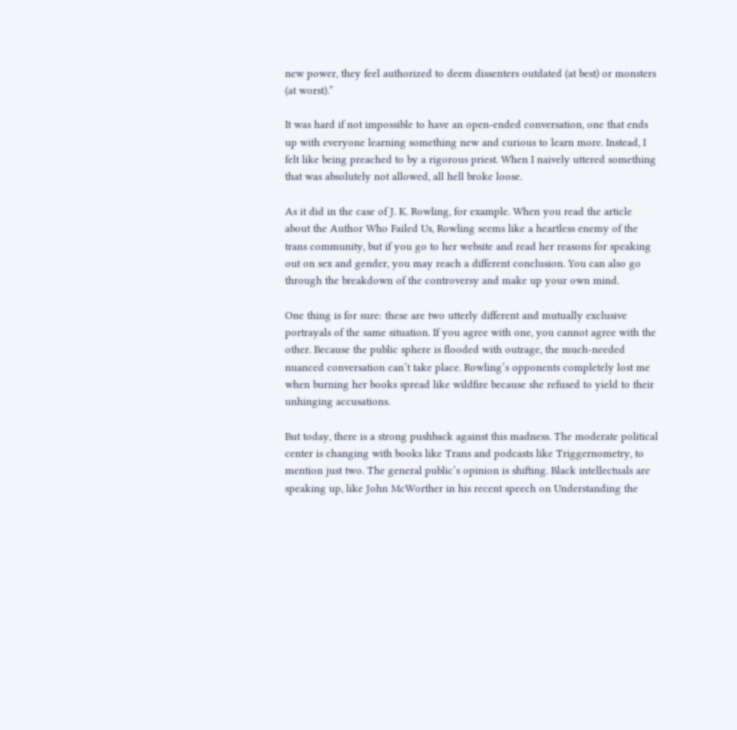new power, they feel authorized to deem dissenters outdated (at best) or monsters (at worst).”

It was hard if not impossible to have an open-ended conversation, one that ends up with everyone learning something new and curious to learn more. Instead, I felt like being preached to by a rigorous priest. When I naively uttered something that was absolutely not allowed, all hell broke loose.

As it did in the case of J. K. Rowling, for example. When you read the article about the Author Who Failed Us, Rowling seems like a heartless enemy of the trans community, but if you go to her website and read her reasons for speaking out on sex and gender, you may reach a different conclusion. You can also go through the breakdown of the controversy and make up your own mind.

One thing is for sure: these are two utterly different and mutually exclusive portrayals of the same situation. If you agree with one, you cannot agree with the other. Because the public sphere is flooded with outrage, the much-needed nuanced conversation can’t take place. Rowling’s opponents completely lost me when burning her books spread like wildfire because she refused to yield to their unhinging accusations.

But today, there is a strong pushback against this madness. The moderate political center is changing with books like Trans and podcasts like Triggernometry, to mention just two. The general public’s opinion is shifting. Black intellectuals are speaking up, like John McWorther in his recent speech on Understanding the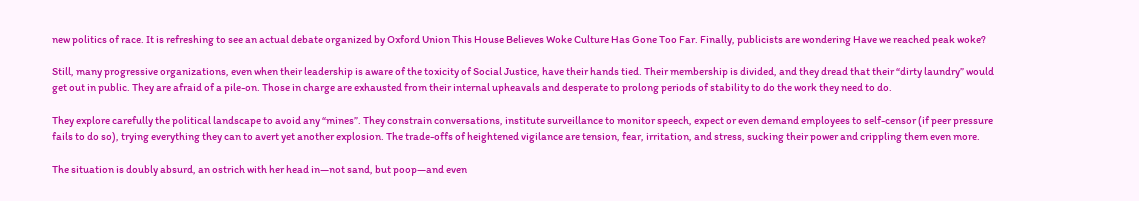new politics of race. It is refreshing to see an actual debate organized by Oxford Union This House Believes Woke Culture Has Gone Too Far. Finally, publicists are wondering Have we reached peak woke?

Still, many progressive organizations, even when their leadership is aware of the toxicity of Social Justice, have their hands tied. Their membership is divided, and they dread that their “dirty laundry” would get out in public. They are afraid of a pile-on. Those in charge are exhausted from their internal upheavals and desperate to prolong periods of stability to do the work they need to do.

They explore carefully the political landscape to avoid any “mines”. They constrain conversations, institute surveillance to monitor speech, expect or even demand employees to self-censor (if peer pressure fails to do so), trying everything they can to avert yet another explosion. The trade-offs of heightened vigilance are tension, fear, irritation, and stress, sucking their power and crippling them even more.

The situation is doubly absurd, an ostrich with her head in—not sand, but poop—and even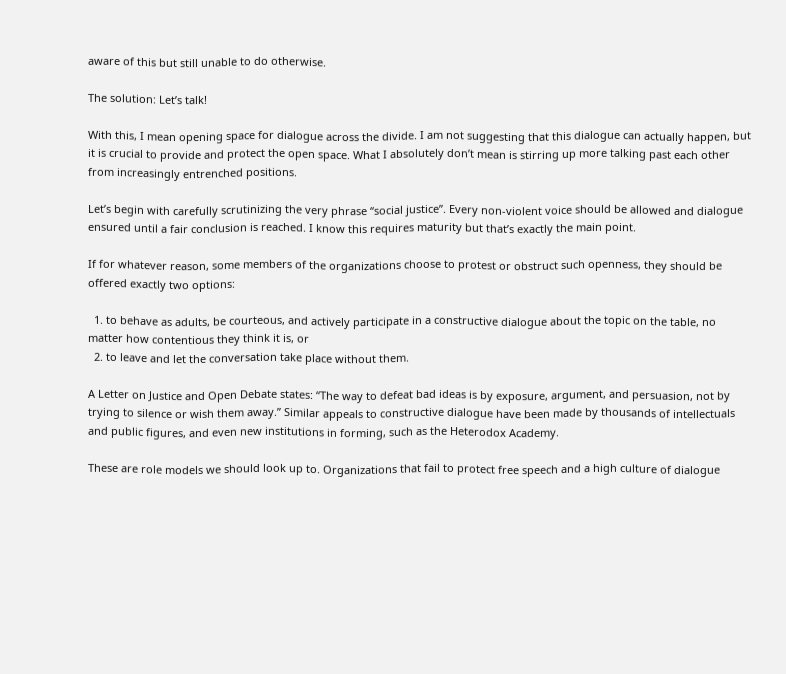aware of this but still unable to do otherwise.

The solution: Let’s talk!

With this, I mean opening space for dialogue across the divide. I am not suggesting that this dialogue can actually happen, but it is crucial to provide and protect the open space. What I absolutely don’t mean is stirring up more talking past each other from increasingly entrenched positions.

Let’s begin with carefully scrutinizing the very phrase “social justice”. Every non-violent voice should be allowed and dialogue ensured until a fair conclusion is reached. I know this requires maturity but that’s exactly the main point.

If for whatever reason, some members of the organizations choose to protest or obstruct such openness, they should be offered exactly two options:

  1. to behave as adults, be courteous, and actively participate in a constructive dialogue about the topic on the table, no matter how contentious they think it is, or
  2. to leave and let the conversation take place without them.

A Letter on Justice and Open Debate states: “The way to defeat bad ideas is by exposure, argument, and persuasion, not by trying to silence or wish them away.” Similar appeals to constructive dialogue have been made by thousands of intellectuals and public figures, and even new institutions in forming, such as the Heterodox Academy.

These are role models we should look up to. Organizations that fail to protect free speech and a high culture of dialogue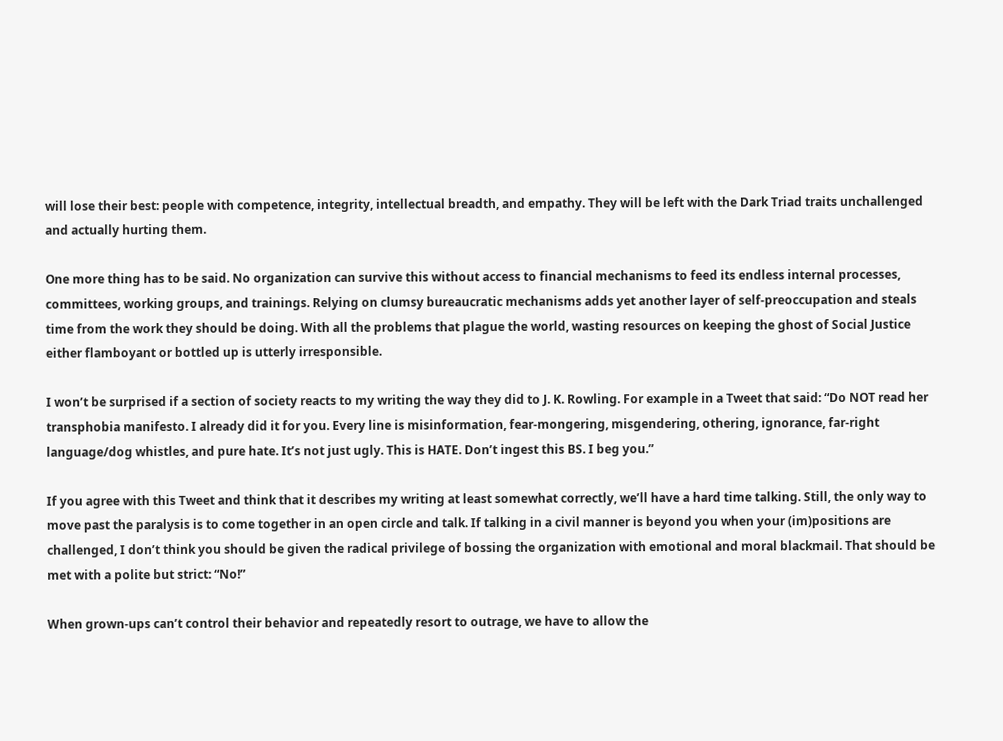will lose their best: people with competence, integrity, intellectual breadth, and empathy. They will be left with the Dark Triad traits unchallenged and actually hurting them.

One more thing has to be said. No organization can survive this without access to financial mechanisms to feed its endless internal processes, committees, working groups, and trainings. Relying on clumsy bureaucratic mechanisms adds yet another layer of self-preoccupation and steals time from the work they should be doing. With all the problems that plague the world, wasting resources on keeping the ghost of Social Justice either flamboyant or bottled up is utterly irresponsible.

I won’t be surprised if a section of society reacts to my writing the way they did to J. K. Rowling. For example in a Tweet that said: “Do NOT read her transphobia manifesto. I already did it for you. Every line is misinformation, fear-mongering, misgendering, othering, ignorance, far-right language/dog whistles, and pure hate. It’s not just ugly. This is HATE. Don’t ingest this BS. I beg you.”

If you agree with this Tweet and think that it describes my writing at least somewhat correctly, we’ll have a hard time talking. Still, the only way to move past the paralysis is to come together in an open circle and talk. If talking in a civil manner is beyond you when your (im)positions are challenged, I don’t think you should be given the radical privilege of bossing the organization with emotional and moral blackmail. That should be met with a polite but strict: “No!”

When grown-ups can’t control their behavior and repeatedly resort to outrage, we have to allow the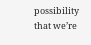possibility that we’re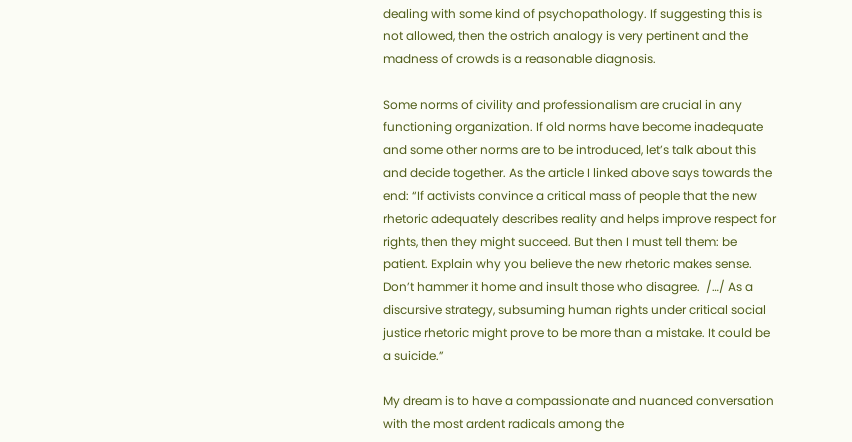dealing with some kind of psychopathology. If suggesting this is not allowed, then the ostrich analogy is very pertinent and the madness of crowds is a reasonable diagnosis.

Some norms of civility and professionalism are crucial in any functioning organization. If old norms have become inadequate and some other norms are to be introduced, let’s talk about this and decide together. As the article I linked above says towards the end: “If activists convince a critical mass of people that the new rhetoric adequately describes reality and helps improve respect for rights, then they might succeed. But then I must tell them: be patient. Explain why you believe the new rhetoric makes sense. Don’t hammer it home and insult those who disagree.  /…/ As a discursive strategy, subsuming human rights under critical social justice rhetoric might prove to be more than a mistake. It could be a suicide.”

My dream is to have a compassionate and nuanced conversation with the most ardent radicals among the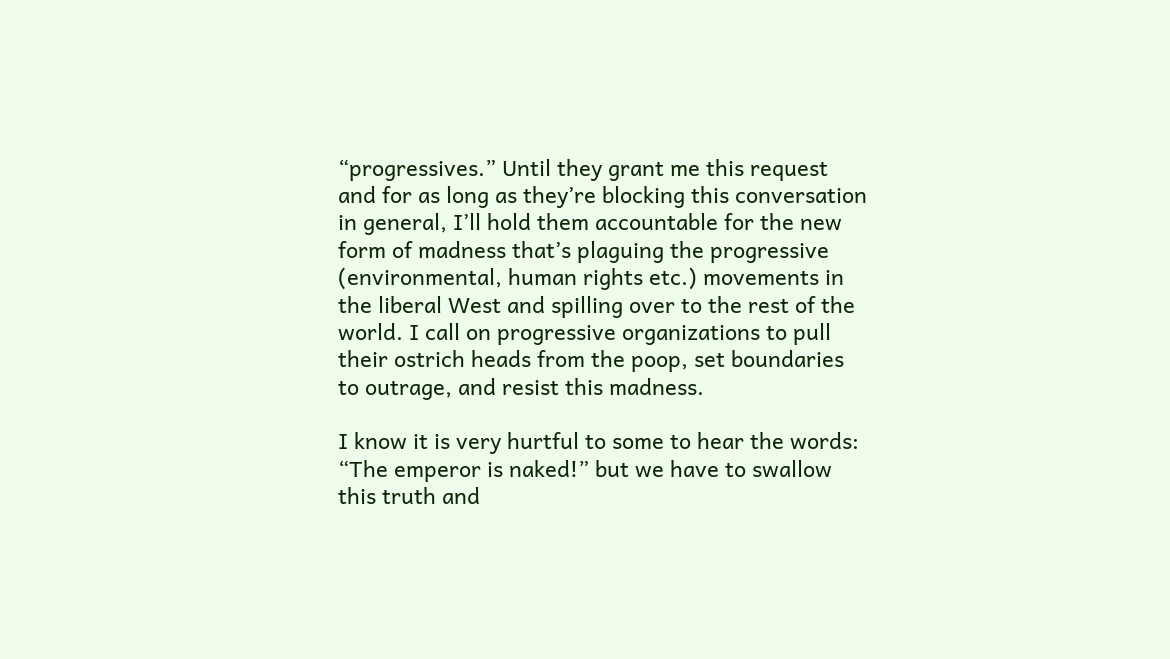“progressives.” Until they grant me this request and for as long as they’re blocking this conversation in general, I’ll hold them accountable for the new form of madness that’s plaguing the progressive (environmental, human rights etc.) movements in the liberal West and spilling over to the rest of the world. I call on progressive organizations to pull their ostrich heads from the poop, set boundaries to outrage, and resist this madness.

I know it is very hurtful to some to hear the words: “The emperor is naked!” but we have to swallow this truth and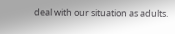deal with our situation as adults.